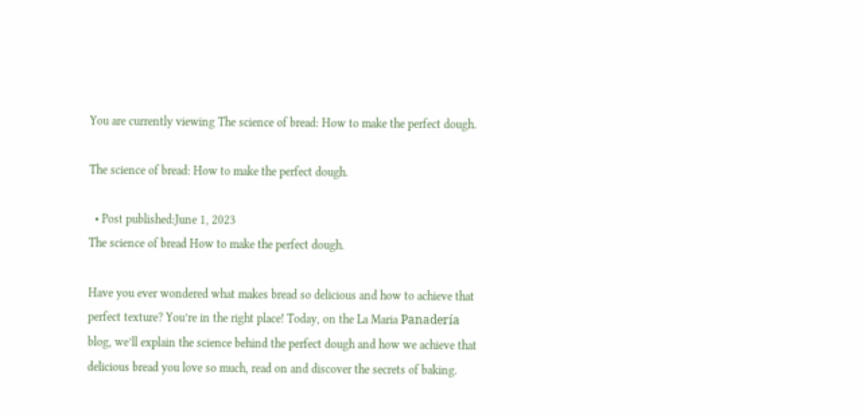You are currently viewing The science of bread: How to make the perfect dough.

The science of bread: How to make the perfect dough.

  • Post published:June 1, 2023
The science of bread How to make the perfect dough.

Have you ever wondered what makes bread so delicious and how to achieve that perfect texture? You’re in the right place! Today, on the La Maria Panadería blog, we’ll explain the science behind the perfect dough and how we achieve that delicious bread you love so much, read on and discover the secrets of baking.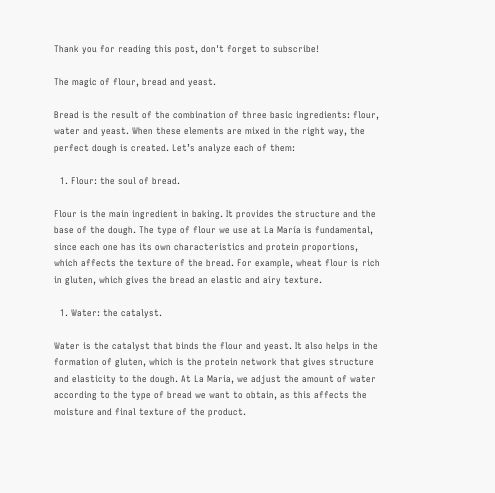Thank you for reading this post, don't forget to subscribe!

The magic of flour, bread and yeast.

Bread is the result of the combination of three basic ingredients: flour, water and yeast. When these elements are mixed in the right way, the perfect dough is created. Let’s analyze each of them:

  1. Flour: the soul of bread.

Flour is the main ingredient in baking. It provides the structure and the base of the dough. The type of flour we use at La María is fundamental, since each one has its own characteristics and protein proportions, which affects the texture of the bread. For example, wheat flour is rich in gluten, which gives the bread an elastic and airy texture.

  1. Water: the catalyst.

Water is the catalyst that binds the flour and yeast. It also helps in the formation of gluten, which is the protein network that gives structure and elasticity to the dough. At La Maria, we adjust the amount of water according to the type of bread we want to obtain, as this affects the moisture and final texture of the product.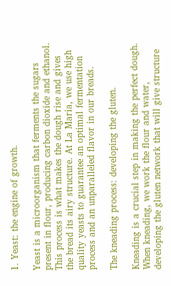1. Yeast: the engine of growth.

Yeast is a microorganism that ferments the sugars present in flour, producing carbon dioxide and ethanol. This process is what makes the dough rise and gives the bread its airy structure. At La Maria, we use high quality yeasts to guarantee an optimal fermentation process and an unparalleled flavor in our breads.

The kneading process: developing the gluten.

Kneading is a crucial step in making the perfect dough. When kneading, we work the flour and water, developing the gluten network that will give structure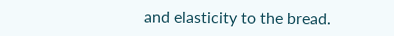and elasticity to the bread.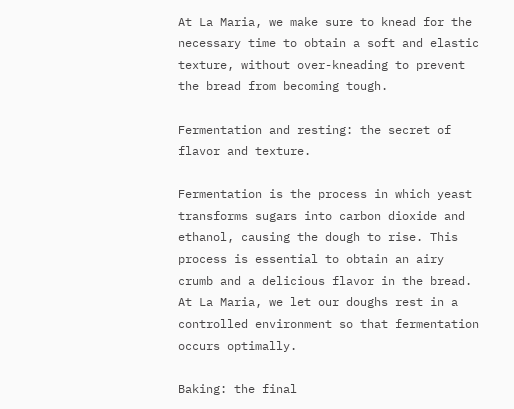At La Maria, we make sure to knead for the necessary time to obtain a soft and elastic texture, without over-kneading to prevent the bread from becoming tough.

Fermentation and resting: the secret of flavor and texture.

Fermentation is the process in which yeast transforms sugars into carbon dioxide and ethanol, causing the dough to rise. This process is essential to obtain an airy crumb and a delicious flavor in the bread. At La Maria, we let our doughs rest in a controlled environment so that fermentation occurs optimally.

Baking: the final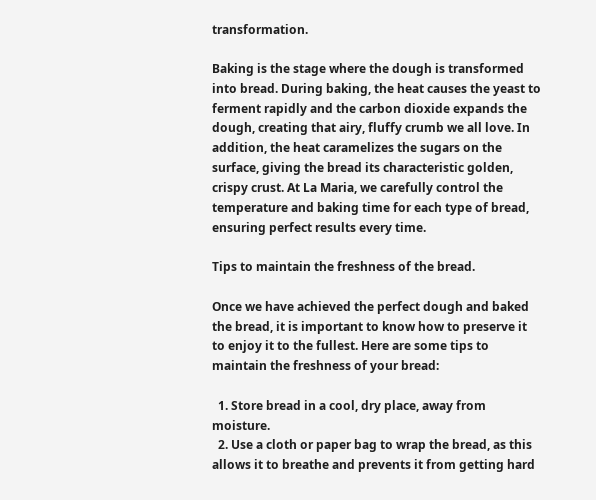transformation.

Baking is the stage where the dough is transformed into bread. During baking, the heat causes the yeast to ferment rapidly and the carbon dioxide expands the dough, creating that airy, fluffy crumb we all love. In addition, the heat caramelizes the sugars on the surface, giving the bread its characteristic golden, crispy crust. At La Maria, we carefully control the temperature and baking time for each type of bread, ensuring perfect results every time.

Tips to maintain the freshness of the bread.

Once we have achieved the perfect dough and baked the bread, it is important to know how to preserve it to enjoy it to the fullest. Here are some tips to maintain the freshness of your bread:

  1. Store bread in a cool, dry place, away from moisture.
  2. Use a cloth or paper bag to wrap the bread, as this allows it to breathe and prevents it from getting hard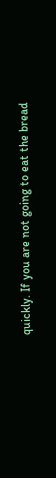quickly. If you are not going to eat the bread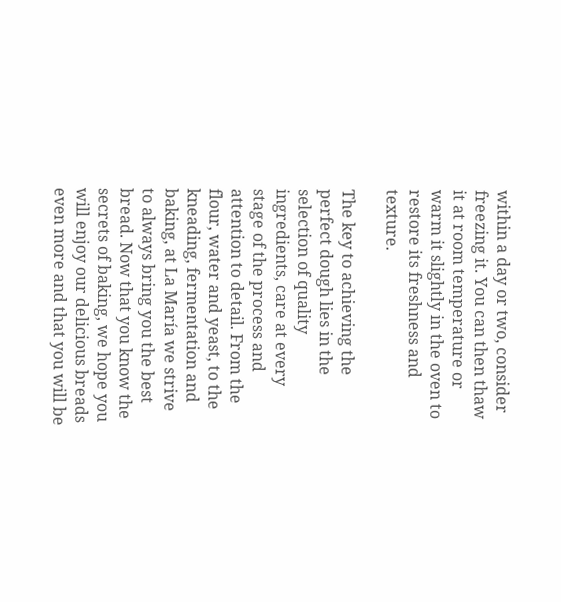within a day or two, consider freezing it. You can then thaw it at room temperature or warm it slightly in the oven to restore its freshness and texture.

The key to achieving the perfect dough lies in the selection of quality ingredients, care at every stage of the process and attention to detail. From the flour, water and yeast, to the kneading, fermentation and baking, at La María we strive to always bring you the best bread. Now that you know the secrets of baking, we hope you will enjoy our delicious breads even more and that you will be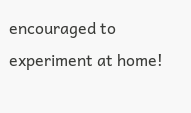encouraged to experiment at home!